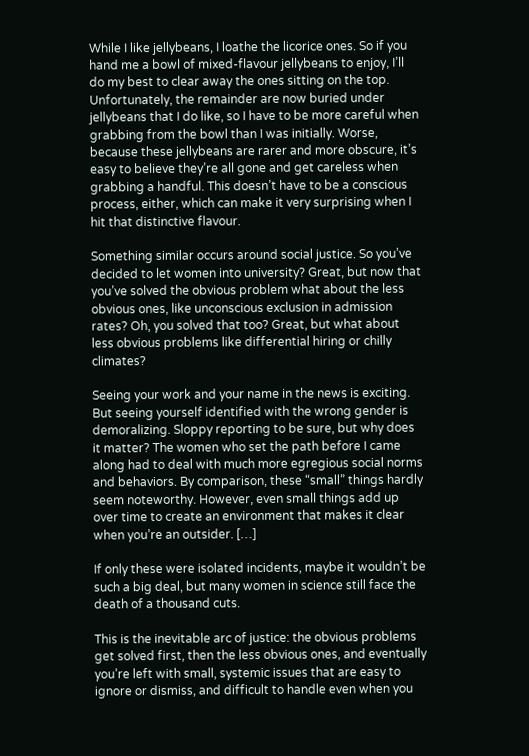While I like jellybeans, I loathe the licorice ones. So if you hand me a bowl of mixed-flavour jellybeans to enjoy, I’ll do my best to clear away the ones sitting on the top. Unfortunately, the remainder are now buried under jellybeans that I do like, so I have to be more careful when grabbing from the bowl than I was initially. Worse, because these jellybeans are rarer and more obscure, it’s easy to believe they’re all gone and get careless when grabbing a handful. This doesn’t have to be a conscious process, either, which can make it very surprising when I hit that distinctive flavour.

Something similar occurs around social justice. So you’ve decided to let women into university? Great, but now that you’ve solved the obvious problem what about the less obvious ones, like unconscious exclusion in admission rates? Oh, you solved that too? Great, but what about less obvious problems like differential hiring or chilly climates?

Seeing your work and your name in the news is exciting. But seeing yourself identified with the wrong gender is demoralizing. Sloppy reporting to be sure, but why does it matter? The women who set the path before I came along had to deal with much more egregious social norms and behaviors. By comparison, these “small” things hardly seem noteworthy. However, even small things add up over time to create an environment that makes it clear when you’re an outsider. […]

If only these were isolated incidents, maybe it wouldn’t be such a big deal, but many women in science still face the death of a thousand cuts.

This is the inevitable arc of justice: the obvious problems get solved first, then the less obvious ones, and eventually you’re left with small, systemic issues that are easy to ignore or dismiss, and difficult to handle even when you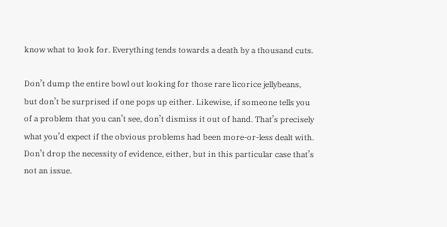know what to look for. Everything tends towards a death by a thousand cuts.

Don’t dump the entire bowl out looking for those rare licorice jellybeans, but don’t be surprised if one pops up either. Likewise, if someone tells you of a problem that you can’t see, don’t dismiss it out of hand. That’s precisely what you’d expect if the obvious problems had been more-or-less dealt with. Don’t drop the necessity of evidence, either, but in this particular case that’s not an issue.